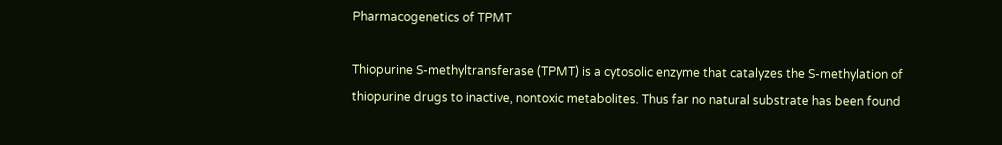Pharmacogenetics of TPMT

Thiopurine S-methyltransferase (TPMT) is a cytosolic enzyme that catalyzes the S-methylation of thiopurine drugs to inactive, nontoxic metabolites. Thus far no natural substrate has been found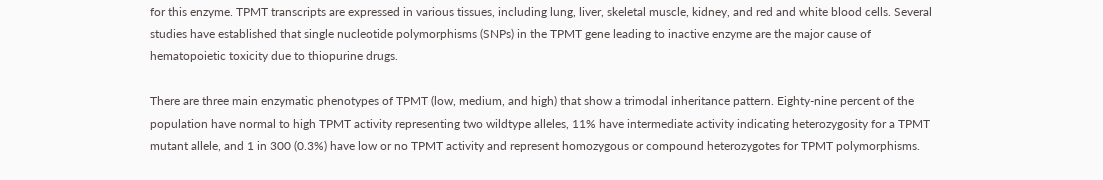for this enzyme. TPMT transcripts are expressed in various tissues, including lung, liver, skeletal muscle, kidney, and red and white blood cells. Several studies have established that single nucleotide polymorphisms (SNPs) in the TPMT gene leading to inactive enzyme are the major cause of hematopoietic toxicity due to thiopurine drugs.

There are three main enzymatic phenotypes of TPMT (low, medium, and high) that show a trimodal inheritance pattern. Eighty-nine percent of the population have normal to high TPMT activity representing two wildtype alleles, 11% have intermediate activity indicating heterozygosity for a TPMT mutant allele, and 1 in 300 (0.3%) have low or no TPMT activity and represent homozygous or compound heterozygotes for TPMT polymorphisms.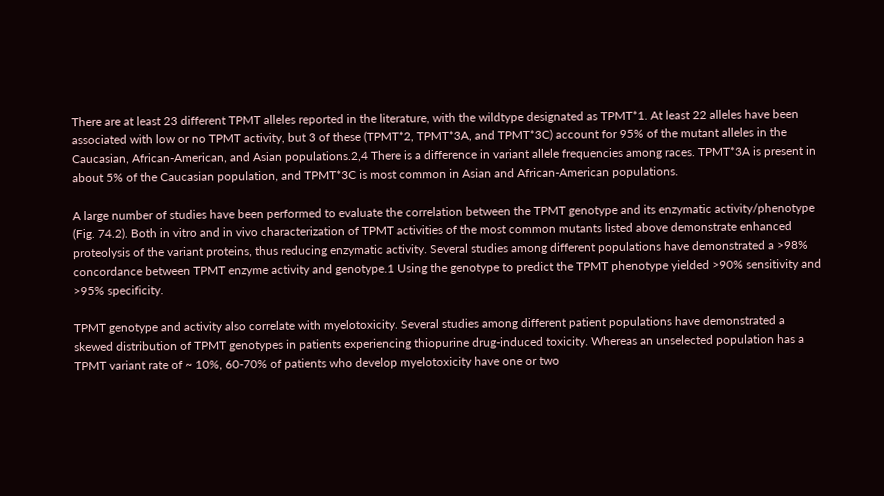There are at least 23 different TPMT alleles reported in the literature, with the wildtype designated as TPMT*1. At least 22 alleles have been associated with low or no TPMT activity, but 3 of these (TPMT*2, TPMT*3A, and TPMT*3C) account for 95% of the mutant alleles in the Caucasian, African-American, and Asian populations.2,4 There is a difference in variant allele frequencies among races. TPMT*3A is present in about 5% of the Caucasian population, and TPMT*3C is most common in Asian and African-American populations.

A large number of studies have been performed to evaluate the correlation between the TPMT genotype and its enzymatic activity/phenotype (Fig. 74.2). Both in vitro and in vivo characterization of TPMT activities of the most common mutants listed above demonstrate enhanced proteolysis of the variant proteins, thus reducing enzymatic activity. Several studies among different populations have demonstrated a >98% concordance between TPMT enzyme activity and genotype.1 Using the genotype to predict the TPMT phenotype yielded >90% sensitivity and >95% specificity.

TPMT genotype and activity also correlate with myelotoxicity. Several studies among different patient populations have demonstrated a skewed distribution of TPMT genotypes in patients experiencing thiopurine drug-induced toxicity. Whereas an unselected population has a TPMT variant rate of ~ 10%, 60-70% of patients who develop myelotoxicity have one or two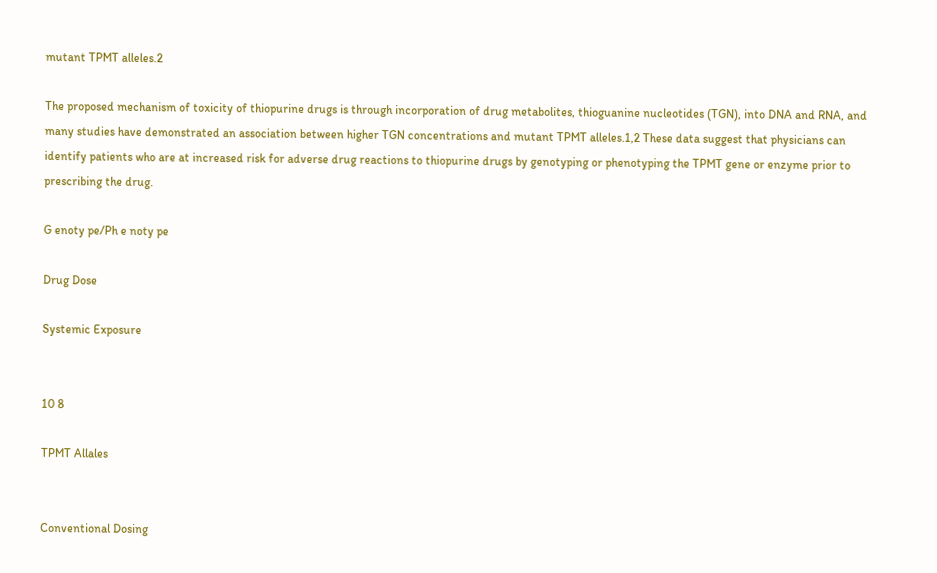mutant TPMT alleles.2

The proposed mechanism of toxicity of thiopurine drugs is through incorporation of drug metabolites, thioguanine nucleotides (TGN), into DNA and RNA, and many studies have demonstrated an association between higher TGN concentrations and mutant TPMT alleles.1,2 These data suggest that physicians can identify patients who are at increased risk for adverse drug reactions to thiopurine drugs by genotyping or phenotyping the TPMT gene or enzyme prior to prescribing the drug.

G enoty pe/Ph e noty pe

Drug Dose

Systemic Exposure


10 8

TPMT Allales


Conventional Dosing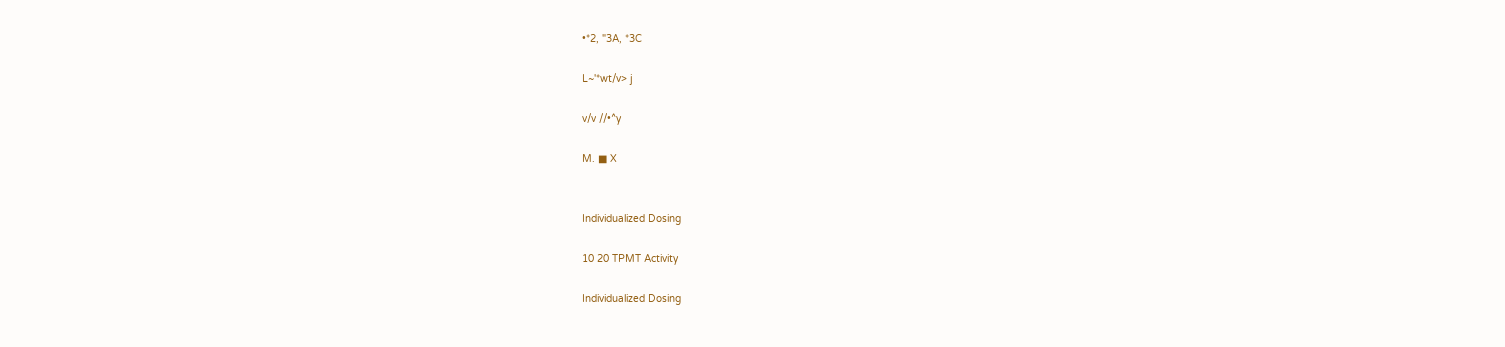•*2, "3A, *3C

L~'*wt/v> j

v/v //•^y

M. ■ X


Individualized Dosing

10 20 TPMT Activity

Individualized Dosing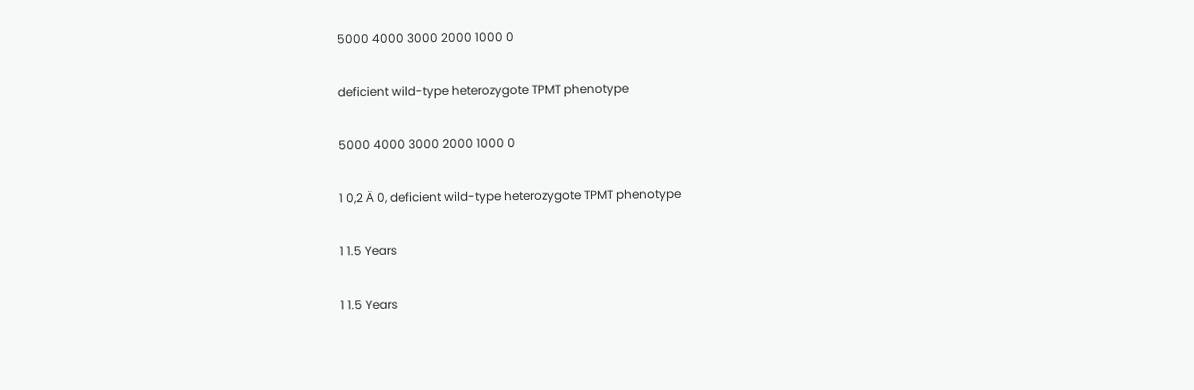5000 4000 3000 2000 1000 0

deficient wild-type heterozygote TPMT phenotype

5000 4000 3000 2000 1000 0

1 0,2 Ä 0, deficient wild-type heterozygote TPMT phenotype

1 1.5 Years

1 1.5 Years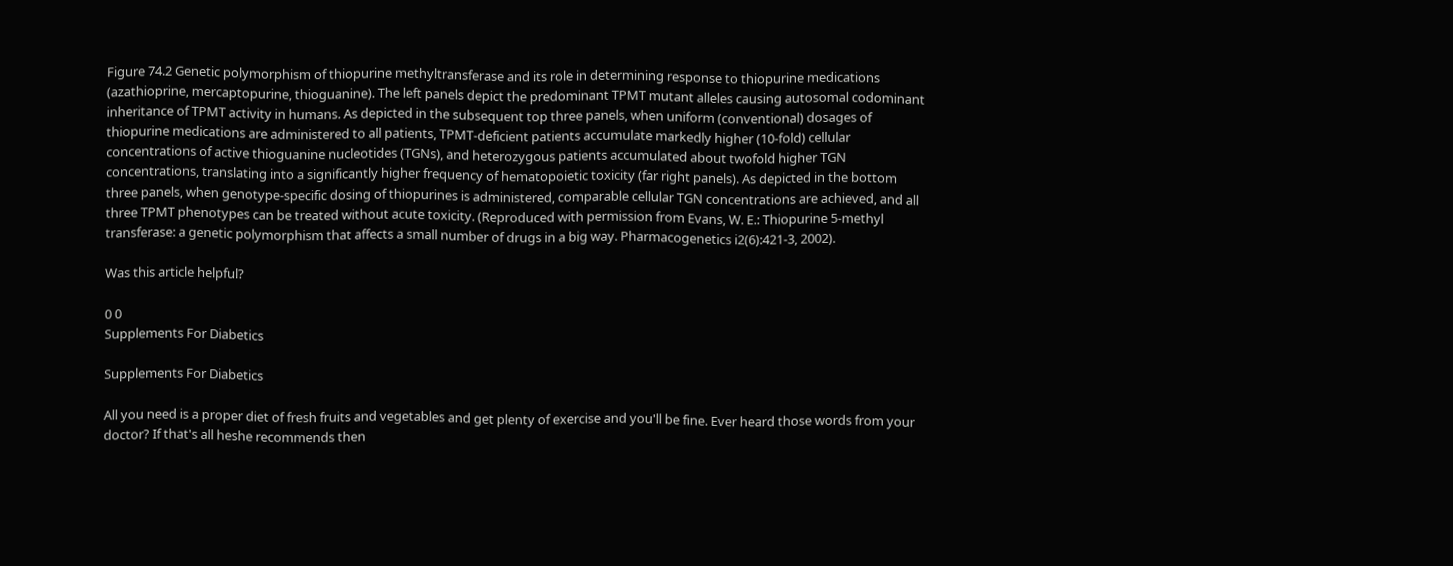Figure 74.2 Genetic polymorphism of thiopurine methyltransferase and its role in determining response to thiopurine medications (azathioprine, mercaptopurine, thioguanine). The left panels depict the predominant TPMT mutant alleles causing autosomal codominant inheritance of TPMT activity in humans. As depicted in the subsequent top three panels, when uniform (conventional) dosages of thiopurine medications are administered to all patients, TPMT-deficient patients accumulate markedly higher (10-fold) cellular concentrations of active thioguanine nucleotides (TGNs), and heterozygous patients accumulated about twofold higher TGN concentrations, translating into a significantly higher frequency of hematopoietic toxicity (far right panels). As depicted in the bottom three panels, when genotype-specific dosing of thiopurines is administered, comparable cellular TGN concentrations are achieved, and all three TPMT phenotypes can be treated without acute toxicity. (Reproduced with permission from Evans, W. E.: Thiopurine 5-methyl transferase: a genetic polymorphism that affects a small number of drugs in a big way. Pharmacogenetics i2(6):421-3, 2002).

Was this article helpful?

0 0
Supplements For Diabetics

Supplements For Diabetics

All you need is a proper diet of fresh fruits and vegetables and get plenty of exercise and you'll be fine. Ever heard those words from your doctor? If that's all heshe recommends then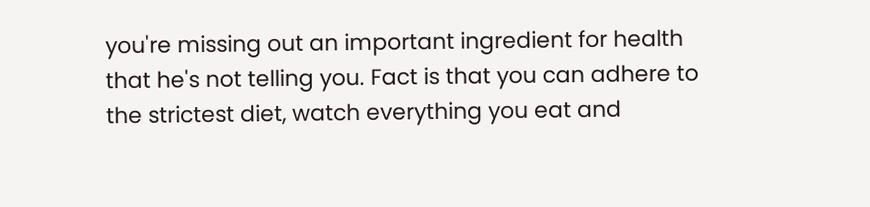you're missing out an important ingredient for health that he's not telling you. Fact is that you can adhere to the strictest diet, watch everything you eat and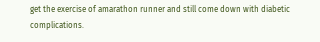get the exercise of amarathon runner and still come down with diabetic complications.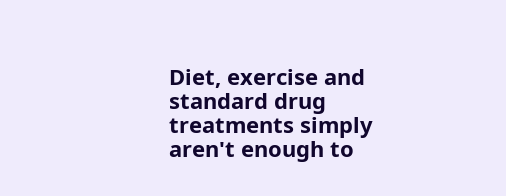Diet, exercise and standard drug treatments simply aren't enough to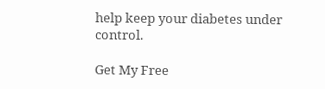help keep your diabetes under control.

Get My Free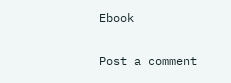Ebook

Post a comment